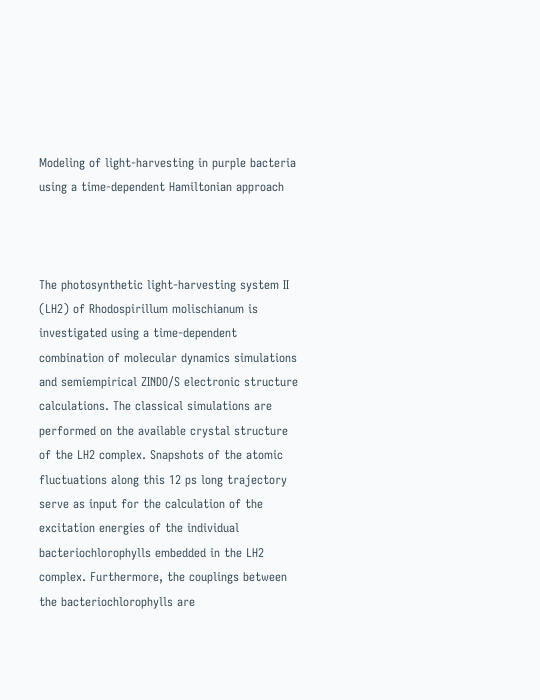Modeling of light-harvesting in purple bacteria using a time-dependent Hamiltonian approach



The photosynthetic light-harvesting system II (LH2) of Rhodospirillum molischianum is investigated using a time-dependent combination of molecular dynamics simulations and semiempirical ZINDO/S electronic structure calculations. The classical simulations are performed on the available crystal structure of the LH2 complex. Snapshots of the atomic fluctuations along this 12 ps long trajectory serve as input for the calculation of the excitation energies of the individual bacteriochlorophylls embedded in the LH2 complex. Furthermore, the couplings between the bacteriochlorophylls are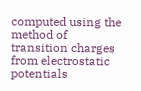computed using the method of transition charges from electrostatic potentials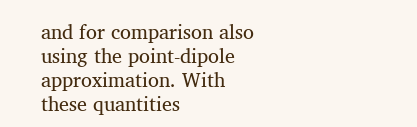and for comparison also using the point-dipole approximation. With these quantities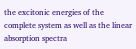the excitonic energies of the complete system as well as the linear absorption spectra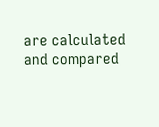are calculated and compared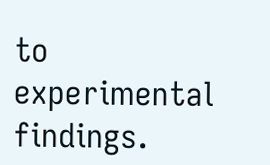to experimental findings.